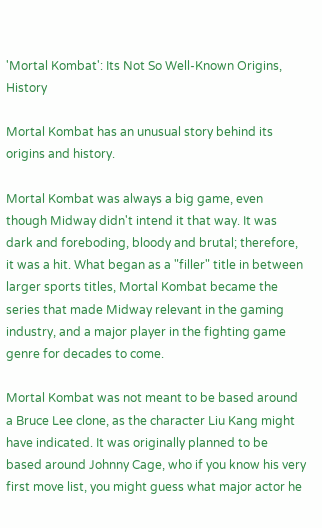'Mortal Kombat': Its Not So Well-Known Origins, History

Mortal Kombat has an unusual story behind its origins and history.

Mortal Kombat was always a big game, even though Midway didn't intend it that way. It was dark and foreboding, bloody and brutal; therefore, it was a hit. What began as a "filler" title in between larger sports titles, Mortal Kombat became the series that made Midway relevant in the gaming industry, and a major player in the fighting game genre for decades to come.

Mortal Kombat was not meant to be based around a Bruce Lee clone, as the character Liu Kang might have indicated. It was originally planned to be based around Johnny Cage, who if you know his very first move list, you might guess what major actor he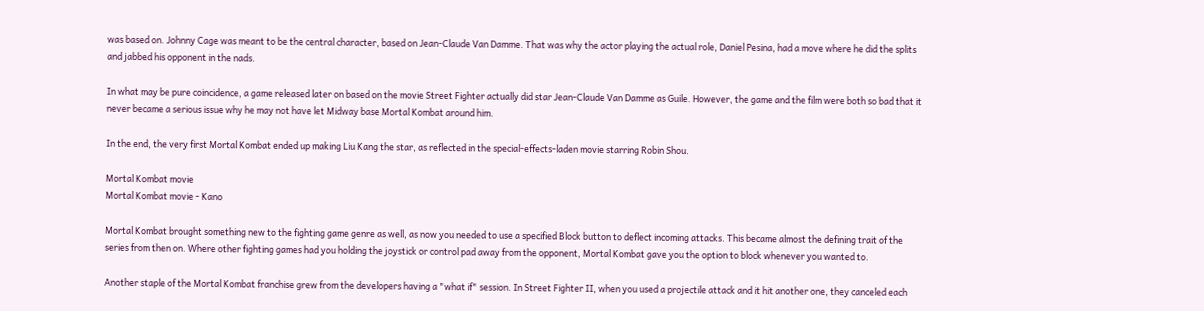was based on. Johnny Cage was meant to be the central character, based on Jean-Claude Van Damme. That was why the actor playing the actual role, Daniel Pesina, had a move where he did the splits and jabbed his opponent in the nads.

In what may be pure coincidence, a game released later on based on the movie Street Fighter actually did star Jean-Claude Van Damme as Guile. However, the game and the film were both so bad that it never became a serious issue why he may not have let Midway base Mortal Kombat around him.

In the end, the very first Mortal Kombat ended up making Liu Kang the star, as reflected in the special-effects-laden movie starring Robin Shou.

Mortal Kombat movie
Mortal Kombat movie - Kano

Mortal Kombat brought something new to the fighting game genre as well, as now you needed to use a specified Block button to deflect incoming attacks. This became almost the defining trait of the series from then on. Where other fighting games had you holding the joystick or control pad away from the opponent, Mortal Kombat gave you the option to block whenever you wanted to.

Another staple of the Mortal Kombat franchise grew from the developers having a "what if" session. In Street Fighter II, when you used a projectile attack and it hit another one, they canceled each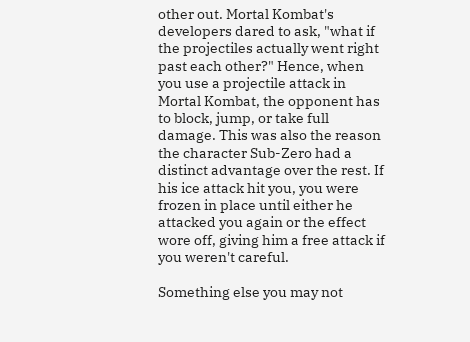other out. Mortal Kombat's developers dared to ask, "what if the projectiles actually went right past each other?" Hence, when you use a projectile attack in Mortal Kombat, the opponent has to block, jump, or take full damage. This was also the reason the character Sub-Zero had a distinct advantage over the rest. If his ice attack hit you, you were frozen in place until either he attacked you again or the effect wore off, giving him a free attack if you weren't careful.

Something else you may not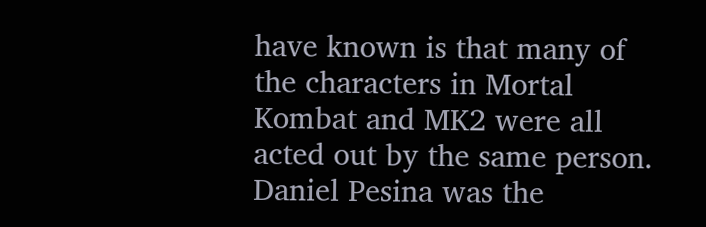have known is that many of the characters in Mortal Kombat and MK2 were all acted out by the same person. Daniel Pesina was the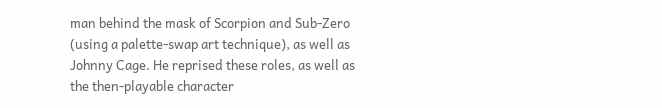man behind the mask of Scorpion and Sub-Zero (using a palette-swap art technique), as well as Johnny Cage. He reprised these roles, as well as the then-playable character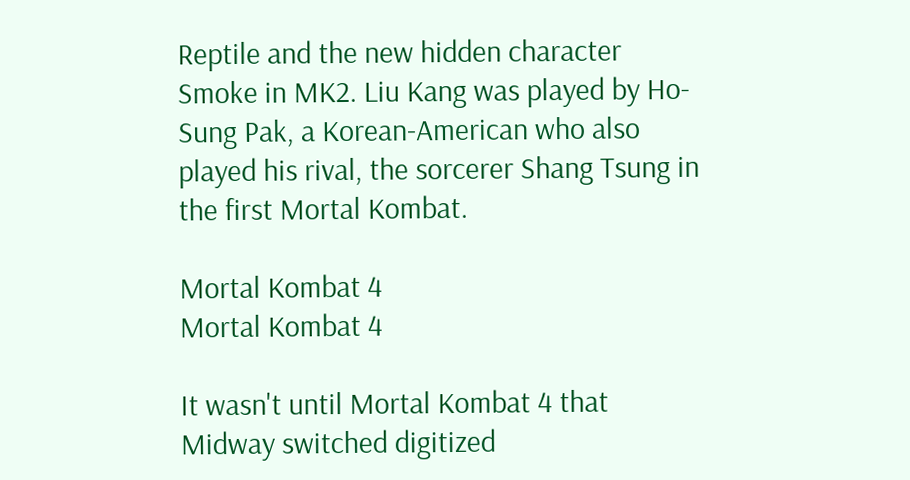Reptile and the new hidden character Smoke in MK2. Liu Kang was played by Ho-Sung Pak, a Korean-American who also played his rival, the sorcerer Shang Tsung in the first Mortal Kombat.

Mortal Kombat 4
Mortal Kombat 4

It wasn't until Mortal Kombat 4 that Midway switched digitized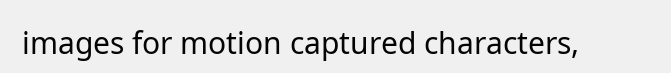images for motion captured characters,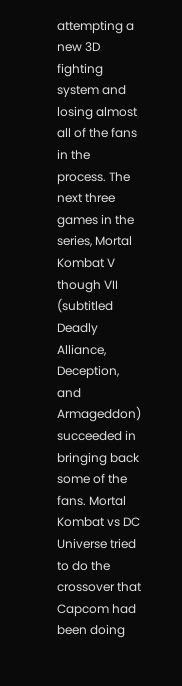attempting a new 3D fighting system and losing almost all of the fans in the process. The next three games in the series, Mortal Kombat V though VII (subtitled Deadly Alliance, Deception, and Armageddon) succeeded in bringing back some of the fans. Mortal Kombat vs DC Universe tried to do the crossover that Capcom had been doing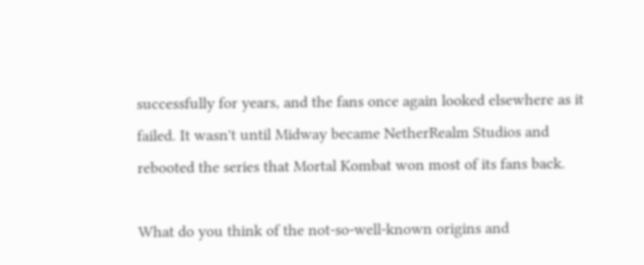successfully for years, and the fans once again looked elsewhere as it failed. It wasn't until Midway became NetherRealm Studios and rebooted the series that Mortal Kombat won most of its fans back.

What do you think of the not-so-well-known origins and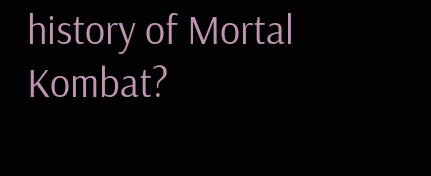history of Mortal Kombat?